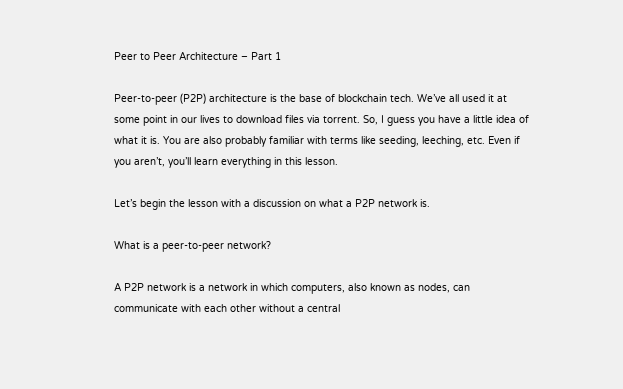Peer to Peer Architecture – Part 1

Peer-to-peer (P2P) architecture is the base of blockchain tech. We’ve all used it at some point in our lives to download files via torrent. So, I guess you have a little idea of what it is. You are also probably familiar with terms like seeding, leeching, etc. Even if you aren’t, you’ll learn everything in this lesson.

Let’s begin the lesson with a discussion on what a P2P network is.

What is a peer-to-peer network?

A P2P network is a network in which computers, also known as nodes, can communicate with each other without a central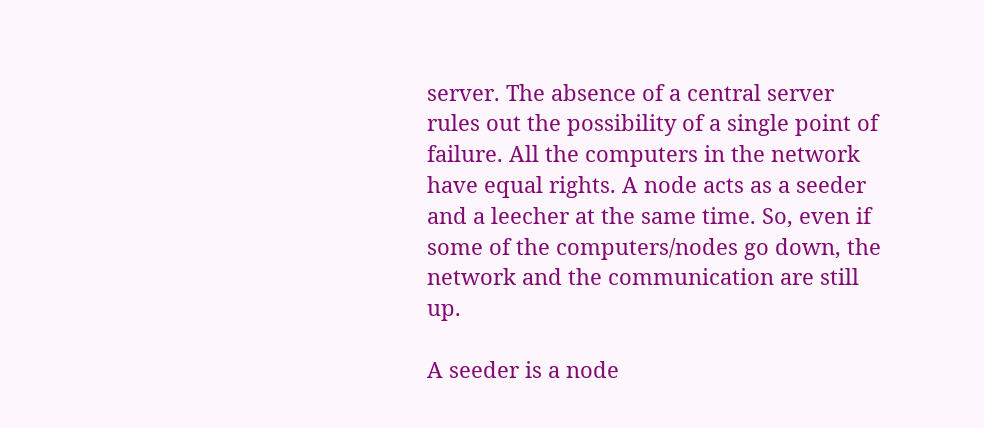server. The absence of a central server rules out the possibility of a single point of failure. All the computers in the network have equal rights. A node acts as a seeder and a leecher at the same time. So, even if some of the computers/nodes go down, the network and the communication are still up.

A seeder is a node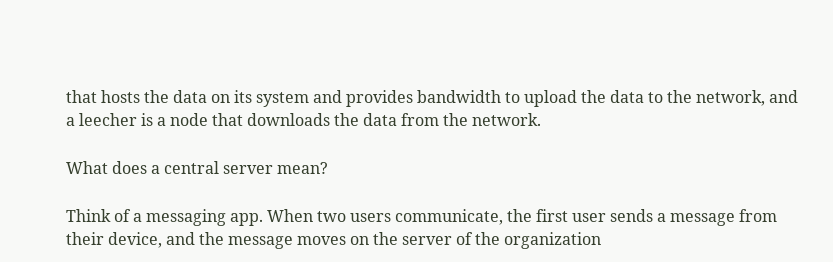that hosts the data on its system and provides bandwidth to upload the data to the network, and a leecher is a node that downloads the data from the network.

What does a central server mean?

Think of a messaging app. When two users communicate, the first user sends a message from their device, and the message moves on the server of the organization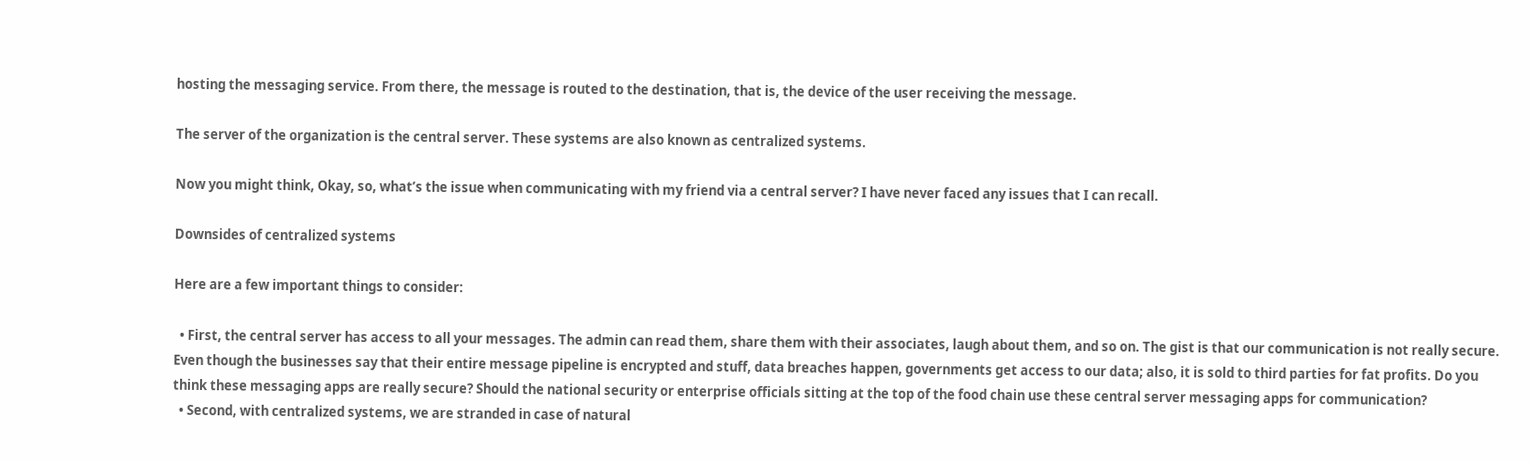hosting the messaging service. From there, the message is routed to the destination, that is, the device of the user receiving the message.

The server of the organization is the central server. These systems are also known as centralized systems.

Now you might think, Okay, so, what’s the issue when communicating with my friend via a central server? I have never faced any issues that I can recall.

Downsides of centralized systems

Here are a few important things to consider:

  • First, the central server has access to all your messages. The admin can read them, share them with their associates, laugh about them, and so on. The gist is that our communication is not really secure. Even though the businesses say that their entire message pipeline is encrypted and stuff, data breaches happen, governments get access to our data; also, it is sold to third parties for fat profits. Do you think these messaging apps are really secure? Should the national security or enterprise officials sitting at the top of the food chain use these central server messaging apps for communication?
  • Second, with centralized systems, we are stranded in case of natural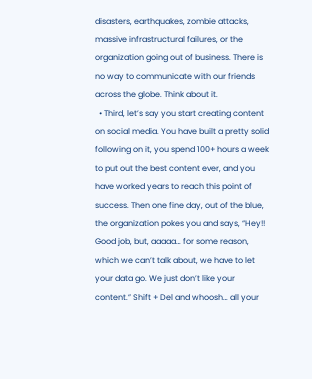disasters, earthquakes, zombie attacks, massive infrastructural failures, or the organization going out of business. There is no way to communicate with our friends across the globe. Think about it.
  • Third, let’s say you start creating content on social media. You have built a pretty solid following on it, you spend 100+ hours a week to put out the best content ever, and you have worked years to reach this point of success. Then one fine day, out of the blue, the organization pokes you and says, “Hey!! Good job, but, aaaaa… for some reason, which we can’t talk about, we have to let your data go. We just don’t like your content.” Shift + Del and whoosh… all your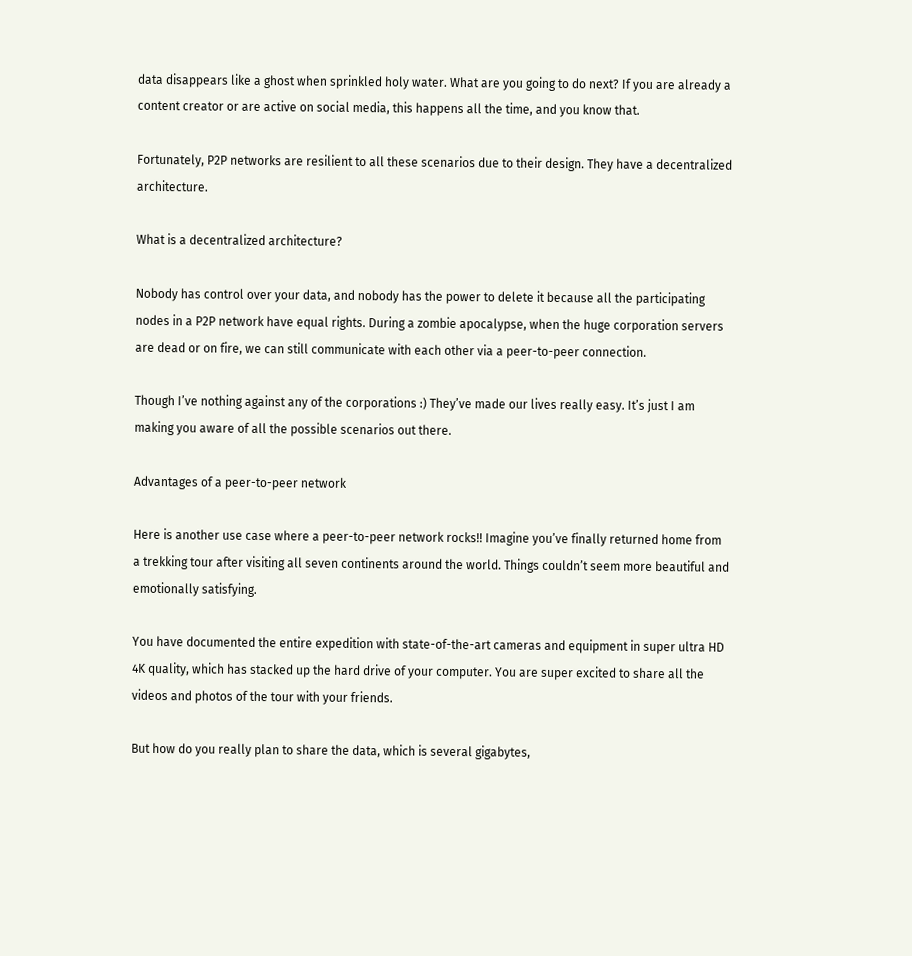data disappears like a ghost when sprinkled holy water. What are you going to do next? If you are already a content creator or are active on social media, this happens all the time, and you know that.

Fortunately, P2P networks are resilient to all these scenarios due to their design. They have a decentralized architecture.

What is a decentralized architecture?

Nobody has control over your data, and nobody has the power to delete it because all the participating nodes in a P2P network have equal rights. During a zombie apocalypse, when the huge corporation servers are dead or on fire, we can still communicate with each other via a peer-to-peer connection.

Though I’ve nothing against any of the corporations :) They’ve made our lives really easy. It’s just I am making you aware of all the possible scenarios out there.

Advantages of a peer-to-peer network

Here is another use case where a peer-to-peer network rocks!! Imagine you’ve finally returned home from a trekking tour after visiting all seven continents around the world. Things couldn’t seem more beautiful and emotionally satisfying.

You have documented the entire expedition with state-of-the-art cameras and equipment in super ultra HD 4K quality, which has stacked up the hard drive of your computer. You are super excited to share all the videos and photos of the tour with your friends.

But how do you really plan to share the data, which is several gigabytes,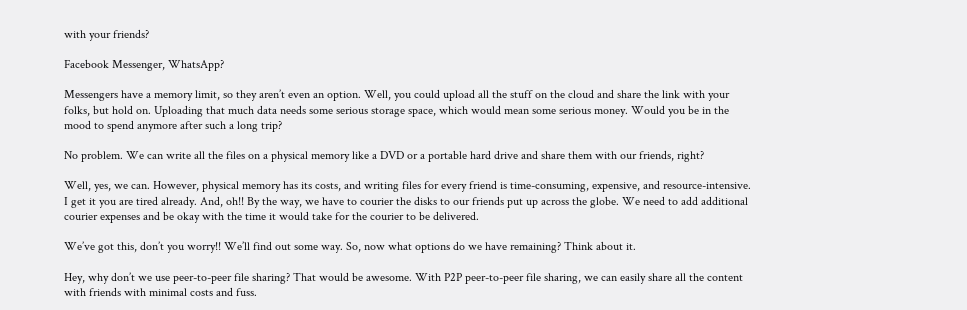with your friends?

Facebook Messenger, WhatsApp?

Messengers have a memory limit, so they aren’t even an option. Well, you could upload all the stuff on the cloud and share the link with your folks, but hold on. Uploading that much data needs some serious storage space, which would mean some serious money. Would you be in the mood to spend anymore after such a long trip?

No problem. We can write all the files on a physical memory like a DVD or a portable hard drive and share them with our friends, right?

Well, yes, we can. However, physical memory has its costs, and writing files for every friend is time-consuming, expensive, and resource-intensive. I get it you are tired already. And, oh!! By the way, we have to courier the disks to our friends put up across the globe. We need to add additional courier expenses and be okay with the time it would take for the courier to be delivered.

We’ve got this, don’t you worry!! We’ll find out some way. So, now what options do we have remaining? Think about it.

Hey, why don’t we use peer-to-peer file sharing? That would be awesome. With P2P peer-to-peer file sharing, we can easily share all the content with friends with minimal costs and fuss.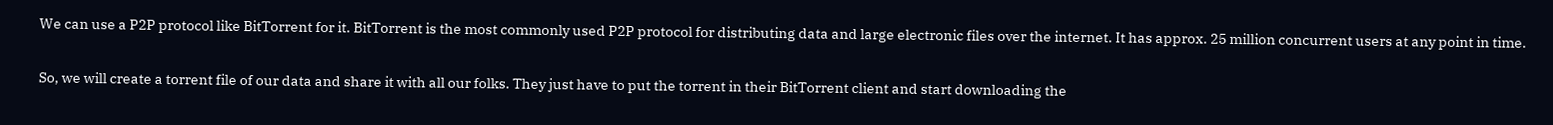We can use a P2P protocol like BitTorrent for it. BitTorrent is the most commonly used P2P protocol for distributing data and large electronic files over the internet. It has approx. 25 million concurrent users at any point in time.

So, we will create a torrent file of our data and share it with all our folks. They just have to put the torrent in their BitTorrent client and start downloading the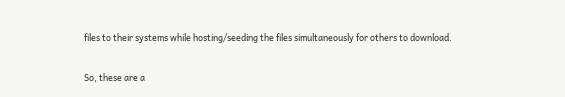files to their systems while hosting/seeding the files simultaneously for others to download.

So, these are a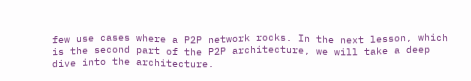few use cases where a P2P network rocks. In the next lesson, which is the second part of the P2P architecture, we will take a deep dive into the architecture.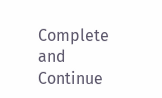Complete and Continue